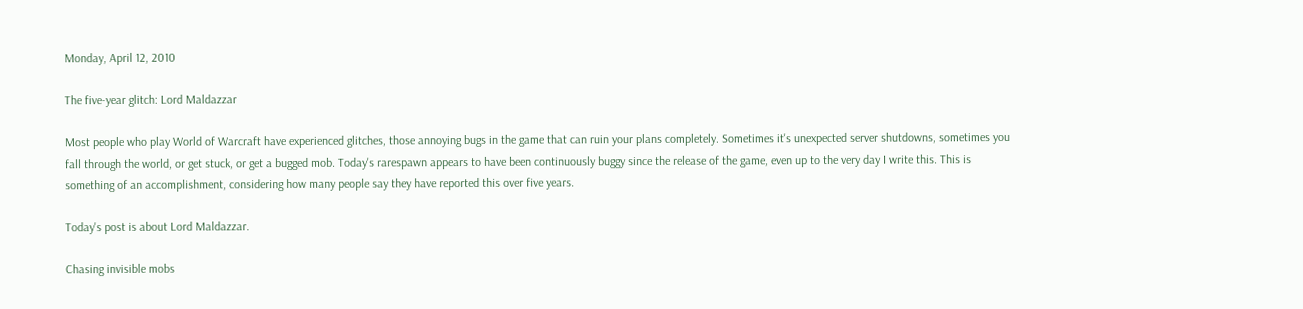Monday, April 12, 2010

The five-year glitch: Lord Maldazzar

Most people who play World of Warcraft have experienced glitches, those annoying bugs in the game that can ruin your plans completely. Sometimes it's unexpected server shutdowns, sometimes you fall through the world, or get stuck, or get a bugged mob. Today's rarespawn appears to have been continuously buggy since the release of the game, even up to the very day I write this. This is something of an accomplishment, considering how many people say they have reported this over five years.

Today's post is about Lord Maldazzar.

Chasing invisible mobs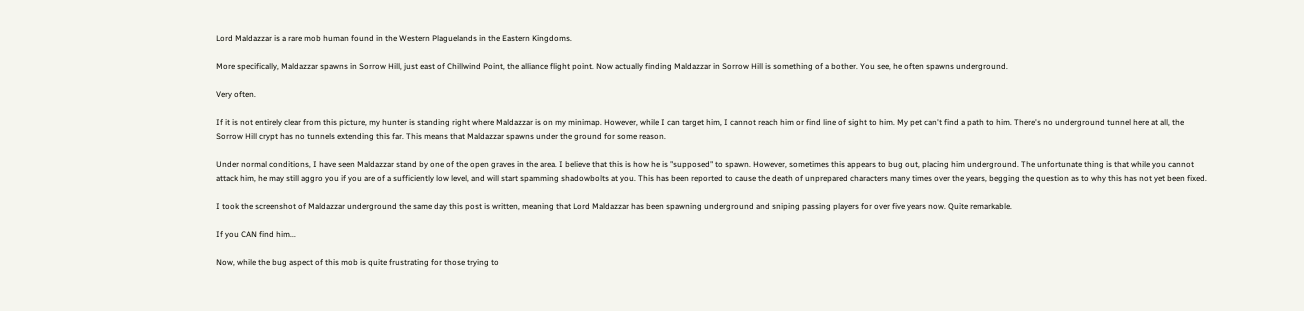Lord Maldazzar is a rare mob human found in the Western Plaguelands in the Eastern Kingdoms.

More specifically, Maldazzar spawns in Sorrow Hill, just east of Chillwind Point, the alliance flight point. Now actually finding Maldazzar in Sorrow Hill is something of a bother. You see, he often spawns underground.

Very often.

If it is not entirely clear from this picture, my hunter is standing right where Maldazzar is on my minimap. However, while I can target him, I cannot reach him or find line of sight to him. My pet can't find a path to him. There's no underground tunnel here at all, the Sorrow Hill crypt has no tunnels extending this far. This means that Maldazzar spawns under the ground for some reason.

Under normal conditions, I have seen Maldazzar stand by one of the open graves in the area. I believe that this is how he is "supposed" to spawn. However, sometimes this appears to bug out, placing him underground. The unfortunate thing is that while you cannot attack him, he may still aggro you if you are of a sufficiently low level, and will start spamming shadowbolts at you. This has been reported to cause the death of unprepared characters many times over the years, begging the question as to why this has not yet been fixed.

I took the screenshot of Maldazzar underground the same day this post is written, meaning that Lord Maldazzar has been spawning underground and sniping passing players for over five years now. Quite remarkable.

If you CAN find him...

Now, while the bug aspect of this mob is quite frustrating for those trying to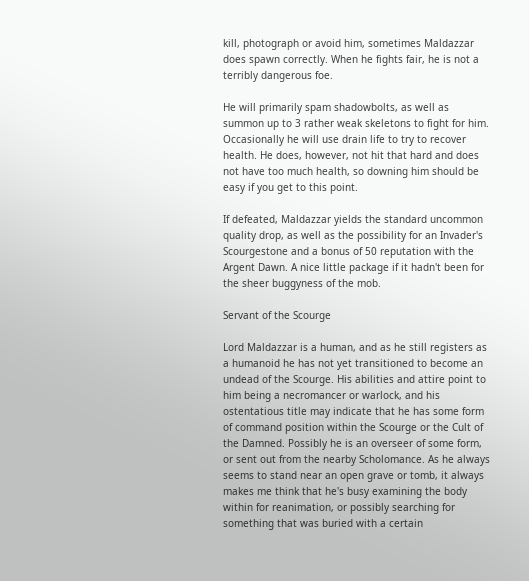kill, photograph or avoid him, sometimes Maldazzar does spawn correctly. When he fights fair, he is not a terribly dangerous foe.

He will primarily spam shadowbolts, as well as summon up to 3 rather weak skeletons to fight for him. Occasionally he will use drain life to try to recover health. He does, however, not hit that hard and does not have too much health, so downing him should be easy if you get to this point.

If defeated, Maldazzar yields the standard uncommon quality drop, as well as the possibility for an Invader's Scourgestone and a bonus of 50 reputation with the Argent Dawn. A nice little package if it hadn't been for the sheer buggyness of the mob.

Servant of the Scourge

Lord Maldazzar is a human, and as he still registers as a humanoid he has not yet transitioned to become an undead of the Scourge. His abilities and attire point to him being a necromancer or warlock, and his ostentatious title may indicate that he has some form of command position within the Scourge or the Cult of the Damned. Possibly he is an overseer of some form, or sent out from the nearby Scholomance. As he always seems to stand near an open grave or tomb, it always makes me think that he's busy examining the body within for reanimation, or possibly searching for something that was buried with a certain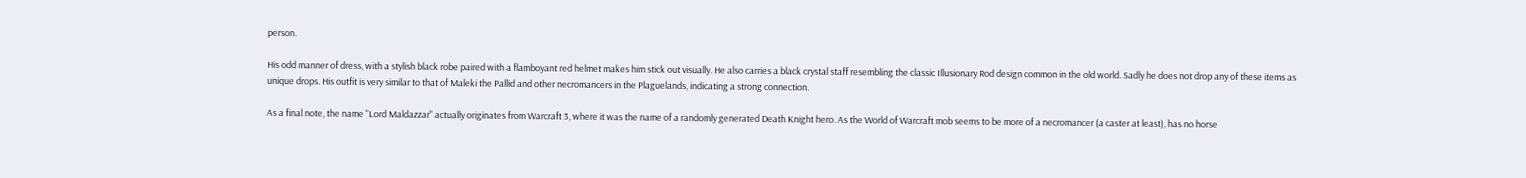person.

His odd manner of dress, with a stylish black robe paired with a flamboyant red helmet makes him stick out visually. He also carries a black crystal staff resembling the classic Illusionary Rod design common in the old world. Sadly he does not drop any of these items as unique drops. His outfit is very similar to that of Maleki the Pallid and other necromancers in the Plaguelands, indicating a strong connection.

As a final note, the name "Lord Maldazzar" actually originates from Warcraft 3, where it was the name of a randomly generated Death Knight hero. As the World of Warcraft mob seems to be more of a necromancer (a caster at least), has no horse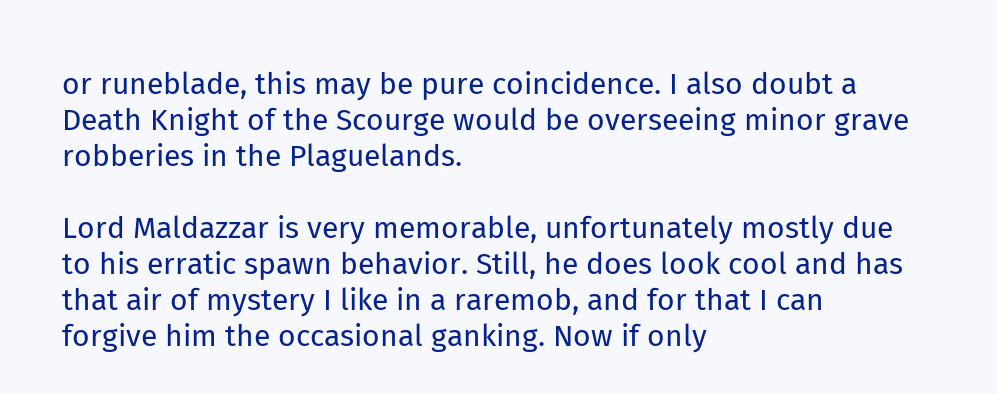or runeblade, this may be pure coincidence. I also doubt a Death Knight of the Scourge would be overseeing minor grave robberies in the Plaguelands.

Lord Maldazzar is very memorable, unfortunately mostly due to his erratic spawn behavior. Still, he does look cool and has that air of mystery I like in a raremob, and for that I can forgive him the occasional ganking. Now if only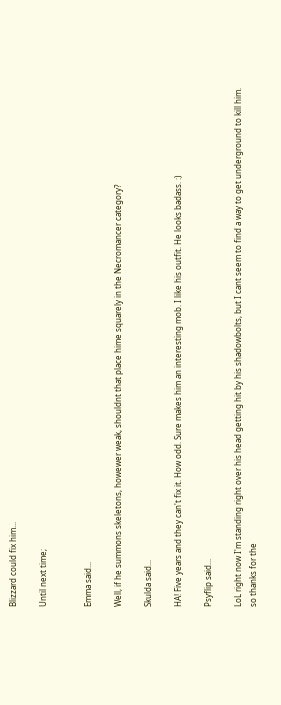Blizzard could fix him...

Until next time;


Emma said...

Well, if he summons skeletons, howewer weak, shouldnt that place hime squarely in the Necromancer category?

Skulda said...

HA! Five years and they can't fix it. How odd. Sure makes him an interesting mob. I like his outfit. He looks badass. :)

Psyflip said...

LoL right now I'm standing right over his head getting hit by his shadowbolts, but I cant seem to find a way to get underground to kill him.
so thanks for the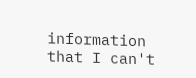information that I can't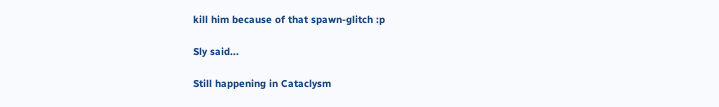kill him because of that spawn-glitch :p

Sly said...

Still happening in Cataclysm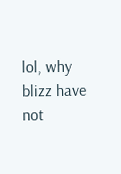lol, why blizz have not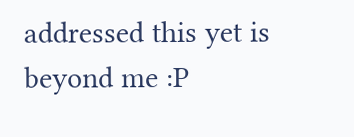addressed this yet is beyond me :P